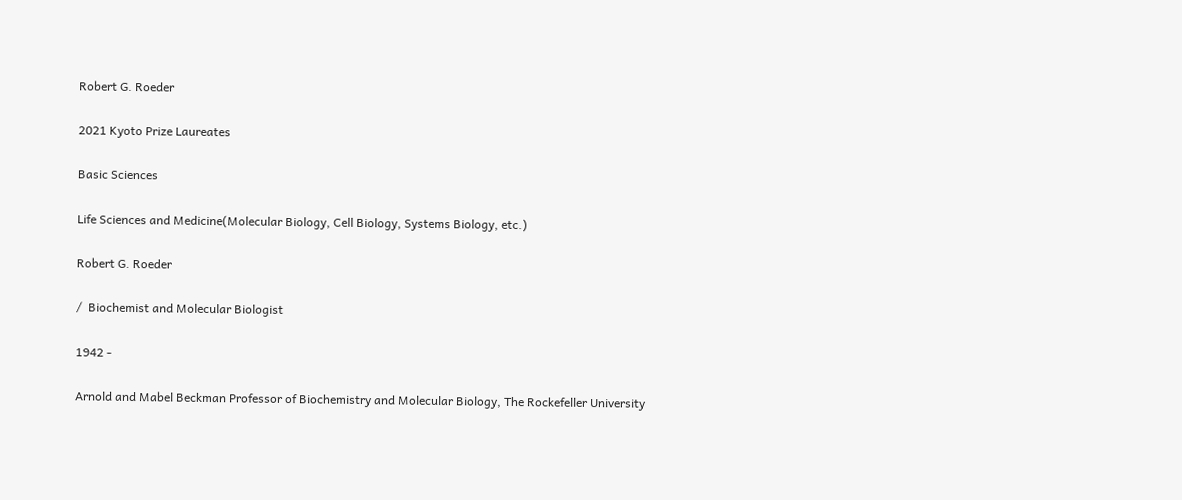Robert G. Roeder

2021 Kyoto Prize Laureates

Basic Sciences

Life Sciences and Medicine(Molecular Biology, Cell Biology, Systems Biology, etc.)

Robert G. Roeder

/  Biochemist and Molecular Biologist

1942 -

Arnold and Mabel Beckman Professor of Biochemistry and Molecular Biology, The Rockefeller University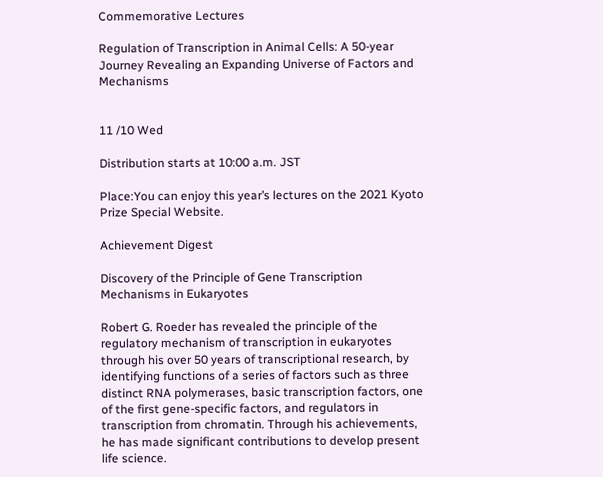Commemorative Lectures

Regulation of Transcription in Animal Cells: A 50-year Journey Revealing an Expanding Universe of Factors and Mechanisms


11 /10 Wed

Distribution starts at 10:00 a.m. JST

Place:You can enjoy this year’s lectures on the 2021 Kyoto Prize Special Website.

Achievement Digest

Discovery of the Principle of Gene Transcription Mechanisms in Eukaryotes

Robert G. Roeder has revealed the principle of the regulatory mechanism of transcription in eukaryotes through his over 50 years of transcriptional research, by identifying functions of a series of factors such as three distinct RNA polymerases, basic transcription factors, one of the first gene-specific factors, and regulators in transcription from chromatin. Through his achievements, he has made significant contributions to develop present life science.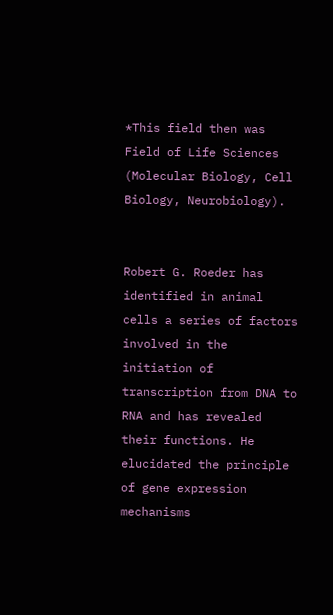*This field then was Field of Life Sciences (Molecular Biology, Cell Biology, Neurobiology).


Robert G. Roeder has identified in animal cells a series of factors involved in the initiation of transcription from DNA to RNA and has revealed their functions. He elucidated the principle of gene expression mechanisms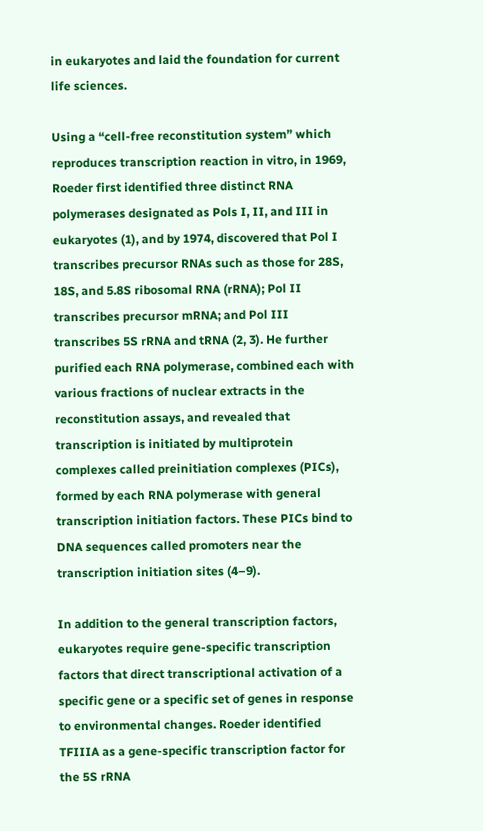in eukaryotes and laid the foundation for current life sciences.

Using a “cell-free reconstitution system” which reproduces transcription reaction in vitro, in 1969, Roeder first identified three distinct RNA polymerases designated as Pols I, II, and III in eukaryotes (1), and by 1974, discovered that Pol I transcribes precursor RNAs such as those for 28S, 18S, and 5.8S ribosomal RNA (rRNA); Pol II transcribes precursor mRNA; and Pol III transcribes 5S rRNA and tRNA (2, 3). He further purified each RNA polymerase, combined each with various fractions of nuclear extracts in the reconstitution assays, and revealed that transcription is initiated by multiprotein complexes called preinitiation complexes (PICs), formed by each RNA polymerase with general transcription initiation factors. These PICs bind to DNA sequences called promoters near the transcription initiation sites (4–9).

In addition to the general transcription factors, eukaryotes require gene-specific transcription factors that direct transcriptional activation of a specific gene or a specific set of genes in response to environmental changes. Roeder identified TFIIIA as a gene-specific transcription factor for the 5S rRNA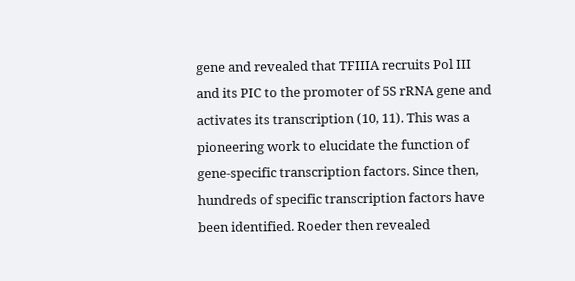gene and revealed that TFIIIA recruits Pol III and its PIC to the promoter of 5S rRNA gene and activates its transcription (10, 11). This was a pioneering work to elucidate the function of gene-specific transcription factors. Since then, hundreds of specific transcription factors have been identified. Roeder then revealed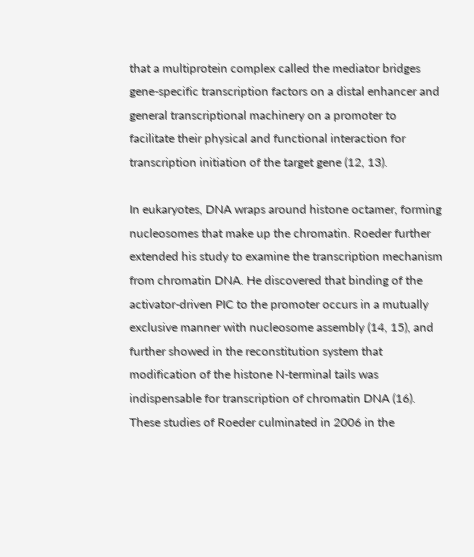that a multiprotein complex called the mediator bridges gene-specific transcription factors on a distal enhancer and general transcriptional machinery on a promoter to facilitate their physical and functional interaction for transcription initiation of the target gene (12, 13).

In eukaryotes, DNA wraps around histone octamer, forming nucleosomes that make up the chromatin. Roeder further extended his study to examine the transcription mechanism from chromatin DNA. He discovered that binding of the activator-driven PIC to the promoter occurs in a mutually exclusive manner with nucleosome assembly (14, 15), and further showed in the reconstitution system that modification of the histone N-terminal tails was indispensable for transcription of chromatin DNA (16). These studies of Roeder culminated in 2006 in the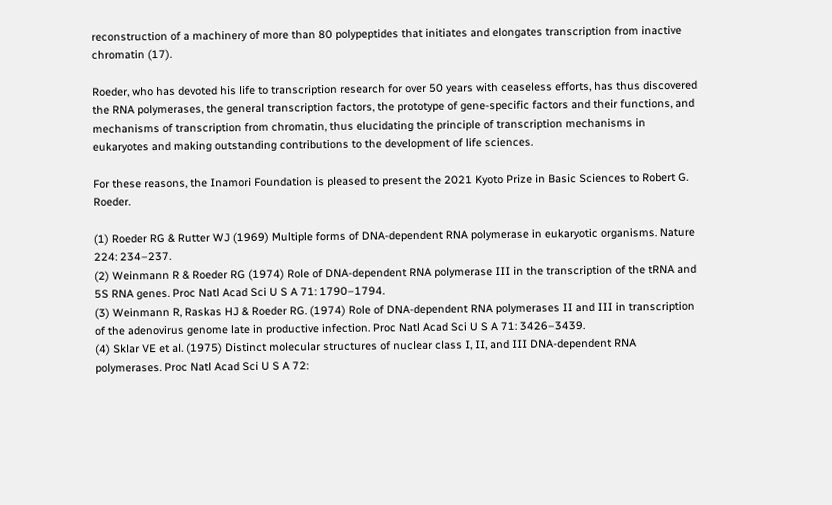reconstruction of a machinery of more than 80 polypeptides that initiates and elongates transcription from inactive chromatin (17).

Roeder, who has devoted his life to transcription research for over 50 years with ceaseless efforts, has thus discovered the RNA polymerases, the general transcription factors, the prototype of gene-specific factors and their functions, and mechanisms of transcription from chromatin, thus elucidating the principle of transcription mechanisms in eukaryotes and making outstanding contributions to the development of life sciences.

For these reasons, the Inamori Foundation is pleased to present the 2021 Kyoto Prize in Basic Sciences to Robert G. Roeder.

(1) Roeder RG & Rutter WJ (1969) Multiple forms of DNA-dependent RNA polymerase in eukaryotic organisms. Nature 224: 234–237.
(2) Weinmann R & Roeder RG (1974) Role of DNA-dependent RNA polymerase III in the transcription of the tRNA and 5S RNA genes. Proc Natl Acad Sci U S A 71: 1790–1794.
(3) Weinmann R, Raskas HJ & Roeder RG. (1974) Role of DNA-dependent RNA polymerases II and III in transcription of the adenovirus genome late in productive infection. Proc Natl Acad Sci U S A 71: 3426–3439.
(4) Sklar VE et al. (1975) Distinct molecular structures of nuclear class I, II, and III DNA-dependent RNA polymerases. Proc Natl Acad Sci U S A 72: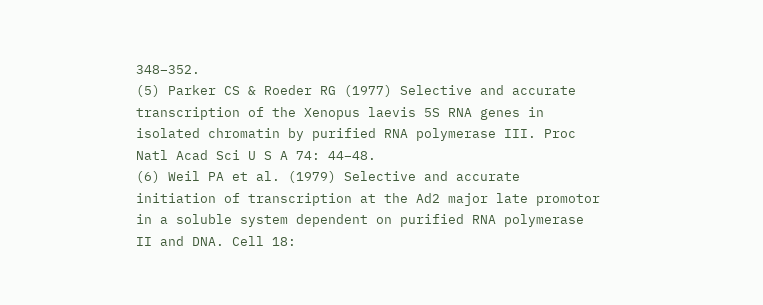348–352.
(5) Parker CS & Roeder RG (1977) Selective and accurate transcription of the Xenopus laevis 5S RNA genes in isolated chromatin by purified RNA polymerase III. Proc Natl Acad Sci U S A 74: 44–48.
(6) Weil PA et al. (1979) Selective and accurate initiation of transcription at the Ad2 major late promotor in a soluble system dependent on purified RNA polymerase II and DNA. Cell 18: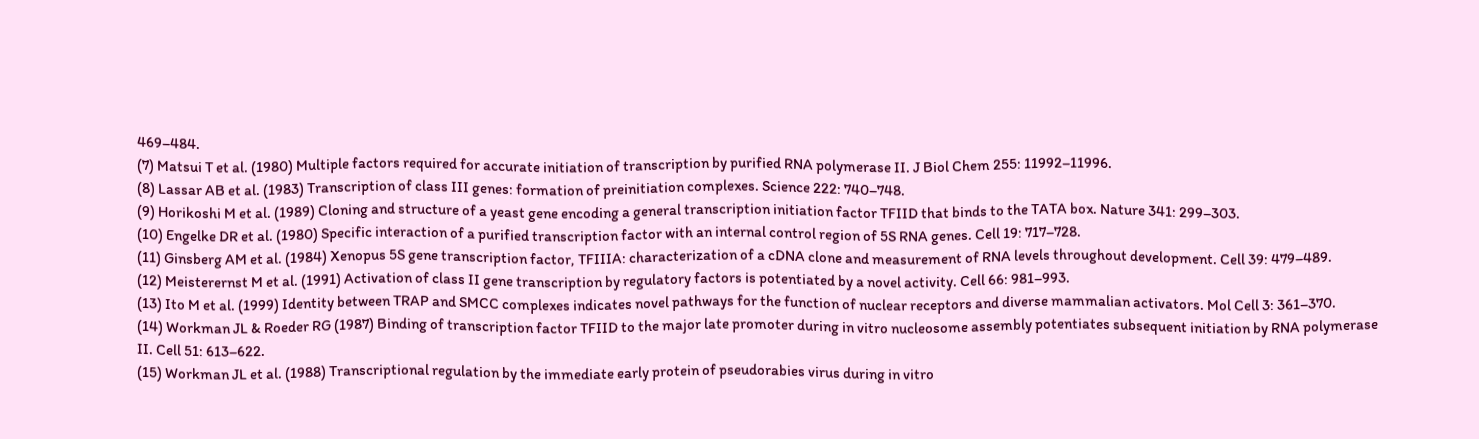469–484.
(7) Matsui T et al. (1980) Multiple factors required for accurate initiation of transcription by purified RNA polymerase II. J Biol Chem 255: 11992–11996.
(8) Lassar AB et al. (1983) Transcription of class III genes: formation of preinitiation complexes. Science 222: 740–748.
(9) Horikoshi M et al. (1989) Cloning and structure of a yeast gene encoding a general transcription initiation factor TFIID that binds to the TATA box. Nature 341: 299–303.
(10) Engelke DR et al. (1980) Specific interaction of a purified transcription factor with an internal control region of 5S RNA genes. Cell 19: 717–728.
(11) Ginsberg AM et al. (1984) Xenopus 5S gene transcription factor, TFIIIA: characterization of a cDNA clone and measurement of RNA levels throughout development. Cell 39: 479–489.
(12) Meisterernst M et al. (1991) Activation of class II gene transcription by regulatory factors is potentiated by a novel activity. Cell 66: 981–993.
(13) Ito M et al. (1999) Identity between TRAP and SMCC complexes indicates novel pathways for the function of nuclear receptors and diverse mammalian activators. Mol Cell 3: 361–370.
(14) Workman JL & Roeder RG (1987) Binding of transcription factor TFIID to the major late promoter during in vitro nucleosome assembly potentiates subsequent initiation by RNA polymerase II. Cell 51: 613–622.
(15) Workman JL et al. (1988) Transcriptional regulation by the immediate early protein of pseudorabies virus during in vitro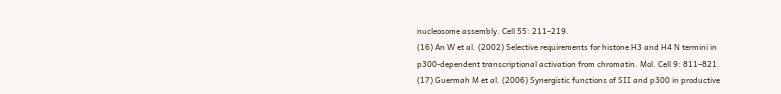nucleosome assembly. Cell 55: 211–219.
(16) An W et al. (2002) Selective requirements for histone H3 and H4 N termini in p300-dependent transcriptional activation from chromatin. Mol. Cell 9: 811–821.
(17) Guermah M et al. (2006) Synergistic functions of SII and p300 in productive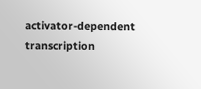activator-dependent transcription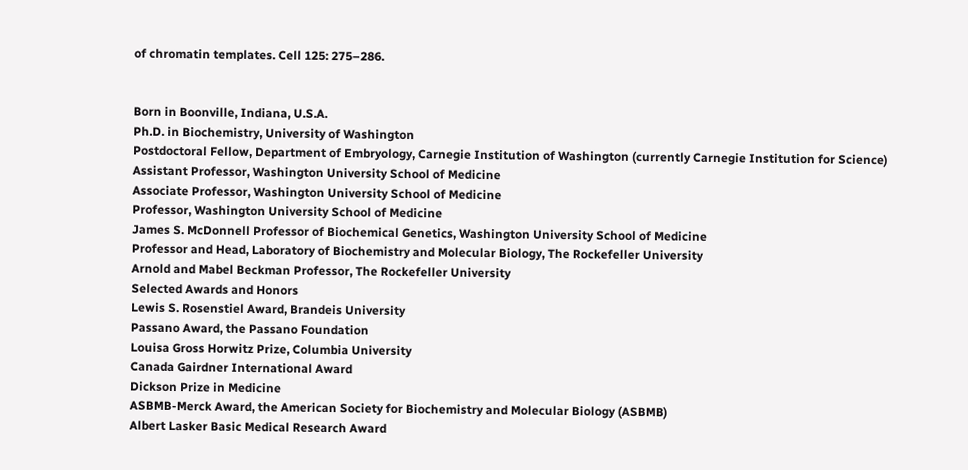of chromatin templates. Cell 125: 275–286.


Born in Boonville, Indiana, U.S.A.
Ph.D. in Biochemistry, University of Washington
Postdoctoral Fellow, Department of Embryology, Carnegie Institution of Washington (currently Carnegie Institution for Science)
Assistant Professor, Washington University School of Medicine
Associate Professor, Washington University School of Medicine
Professor, Washington University School of Medicine
James S. McDonnell Professor of Biochemical Genetics, Washington University School of Medicine
Professor and Head, Laboratory of Biochemistry and Molecular Biology, The Rockefeller University
Arnold and Mabel Beckman Professor, The Rockefeller University
Selected Awards and Honors
Lewis S. Rosenstiel Award, Brandeis University
Passano Award, the Passano Foundation
Louisa Gross Horwitz Prize, Columbia University
Canada Gairdner International Award
Dickson Prize in Medicine
ASBMB-Merck Award, the American Society for Biochemistry and Molecular Biology (ASBMB)
Albert Lasker Basic Medical Research Award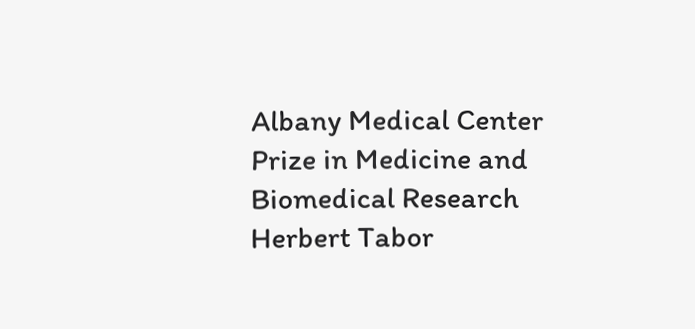Albany Medical Center Prize in Medicine and Biomedical Research
Herbert Tabor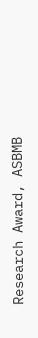Research Award, ASBMB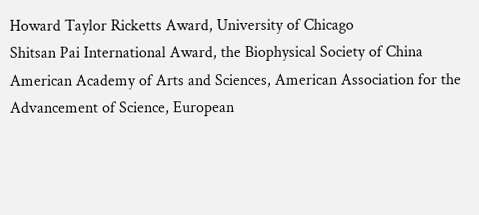Howard Taylor Ricketts Award, University of Chicago
Shitsan Pai International Award, the Biophysical Society of China
American Academy of Arts and Sciences, American Association for the Advancement of Science, European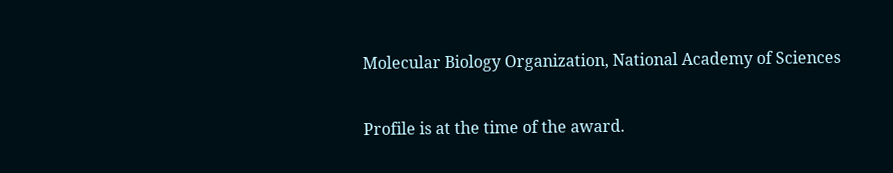Molecular Biology Organization, National Academy of Sciences

Profile is at the time of the award.